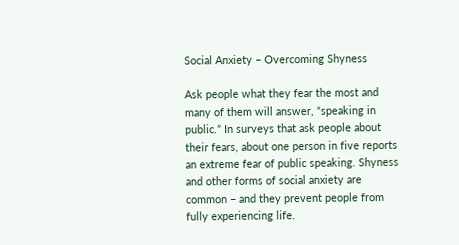Social Anxiety – Overcoming Shyness

Ask people what they fear the most and many of them will answer, “speaking in public.” In surveys that ask people about their fears, about one person in five reports an extreme fear of public speaking. Shyness and other forms of social anxiety are common – and they prevent people from fully experiencing life.